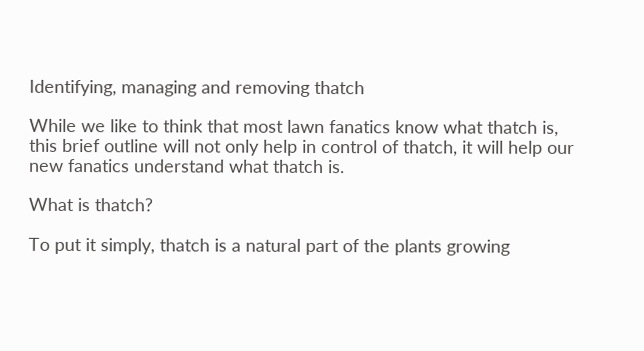Identifying, managing and removing thatch

While we like to think that most lawn fanatics know what thatch is, this brief outline will not only help in control of thatch, it will help our new fanatics understand what thatch is.

What is thatch?

To put it simply, thatch is a natural part of the plants growing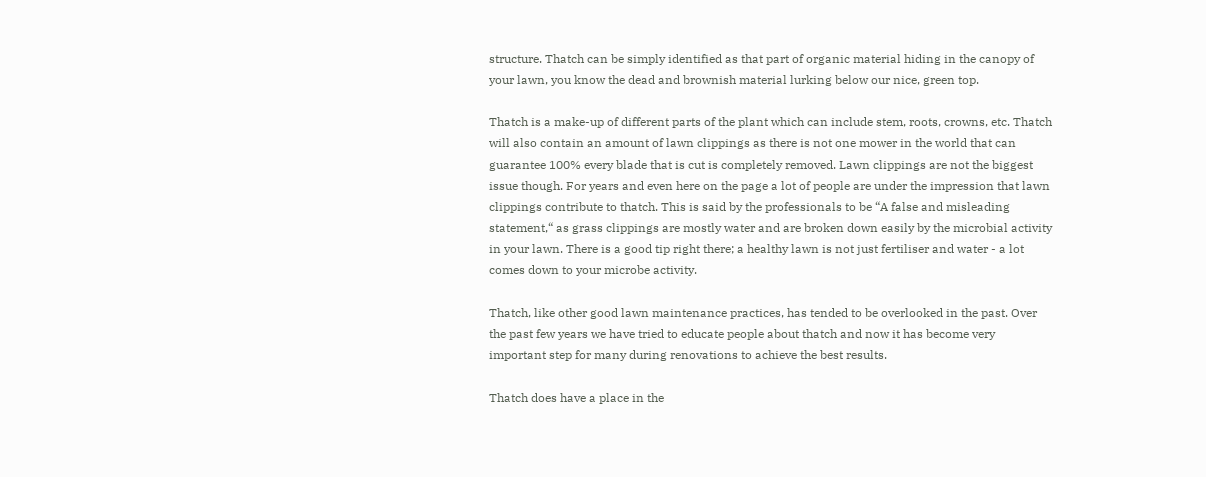structure. Thatch can be simply identified as that part of organic material hiding in the canopy of your lawn, you know the dead and brownish material lurking below our nice, green top.

Thatch is a make-up of different parts of the plant which can include stem, roots, crowns, etc. Thatch will also contain an amount of lawn clippings as there is not one mower in the world that can guarantee 100% every blade that is cut is completely removed. Lawn clippings are not the biggest issue though. For years and even here on the page a lot of people are under the impression that lawn clippings contribute to thatch. This is said by the professionals to be “A false and misleading statement,“ as grass clippings are mostly water and are broken down easily by the microbial activity in your lawn. There is a good tip right there; a healthy lawn is not just fertiliser and water - a lot comes down to your microbe activity.

Thatch, like other good lawn maintenance practices, has tended to be overlooked in the past. Over the past few years we have tried to educate people about thatch and now it has become very important step for many during renovations to achieve the best results.

Thatch does have a place in the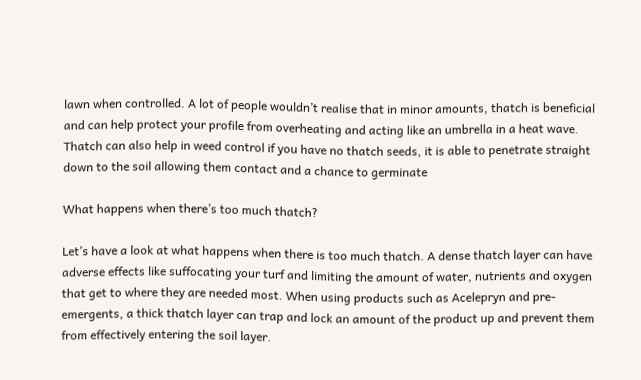lawn when controlled. A lot of people wouldn’t realise that in minor amounts, thatch is beneficial and can help protect your profile from overheating and acting like an umbrella in a heat wave. Thatch can also help in weed control if you have no thatch seeds, it is able to penetrate straight down to the soil allowing them contact and a chance to germinate

What happens when there’s too much thatch?

Let’s have a look at what happens when there is too much thatch. A dense thatch layer can have adverse effects like suffocating your turf and limiting the amount of water, nutrients and oxygen that get to where they are needed most. When using products such as Acelepryn and pre-emergents, a thick thatch layer can trap and lock an amount of the product up and prevent them from effectively entering the soil layer.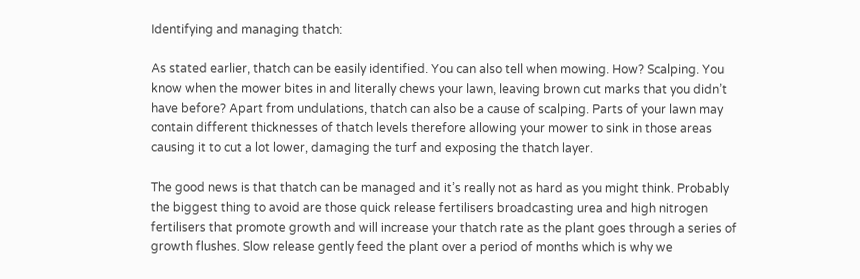Identifying and managing thatch:

As stated earlier, thatch can be easily identified. You can also tell when mowing. How? Scalping. You know when the mower bites in and literally chews your lawn, leaving brown cut marks that you didn’t have before? Apart from undulations, thatch can also be a cause of scalping. Parts of your lawn may contain different thicknesses of thatch levels therefore allowing your mower to sink in those areas causing it to cut a lot lower, damaging the turf and exposing the thatch layer.

The good news is that thatch can be managed and it’s really not as hard as you might think. Probably the biggest thing to avoid are those quick release fertilisers broadcasting urea and high nitrogen fertilisers that promote growth and will increase your thatch rate as the plant goes through a series of growth flushes. Slow release gently feed the plant over a period of months which is why we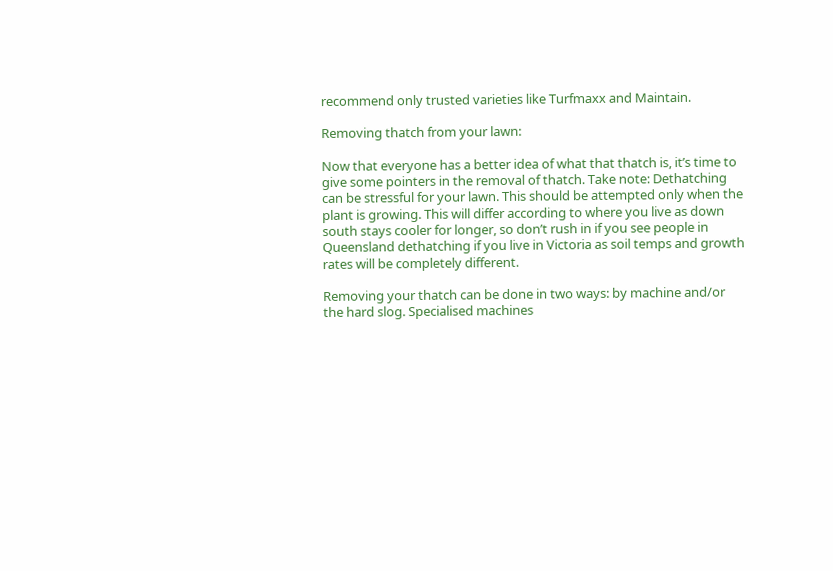recommend only trusted varieties like Turfmaxx and Maintain.

Removing thatch from your lawn:

Now that everyone has a better idea of what that thatch is, it’s time to give some pointers in the removal of thatch. Take note: Dethatching can be stressful for your lawn. This should be attempted only when the plant is growing. This will differ according to where you live as down south stays cooler for longer, so don’t rush in if you see people in Queensland dethatching if you live in Victoria as soil temps and growth rates will be completely different.

Removing your thatch can be done in two ways: by machine and/or the hard slog. Specialised machines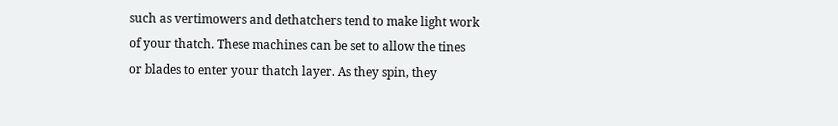such as vertimowers and dethatchers tend to make light work of your thatch. These machines can be set to allow the tines or blades to enter your thatch layer. As they spin, they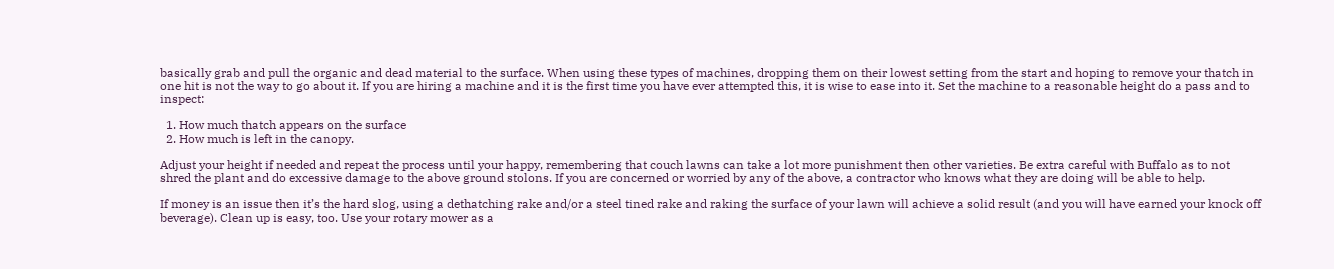basically grab and pull the organic and dead material to the surface. When using these types of machines, dropping them on their lowest setting from the start and hoping to remove your thatch in one hit is not the way to go about it. If you are hiring a machine and it is the first time you have ever attempted this, it is wise to ease into it. Set the machine to a reasonable height do a pass and to inspect:

  1. How much thatch appears on the surface
  2. How much is left in the canopy.

Adjust your height if needed and repeat the process until your happy, remembering that couch lawns can take a lot more punishment then other varieties. Be extra careful with Buffalo as to not shred the plant and do excessive damage to the above ground stolons. If you are concerned or worried by any of the above, a contractor who knows what they are doing will be able to help.

If money is an issue then it’s the hard slog, using a dethatching rake and/or a steel tined rake and raking the surface of your lawn will achieve a solid result (and you will have earned your knock off beverage). Clean up is easy, too. Use your rotary mower as a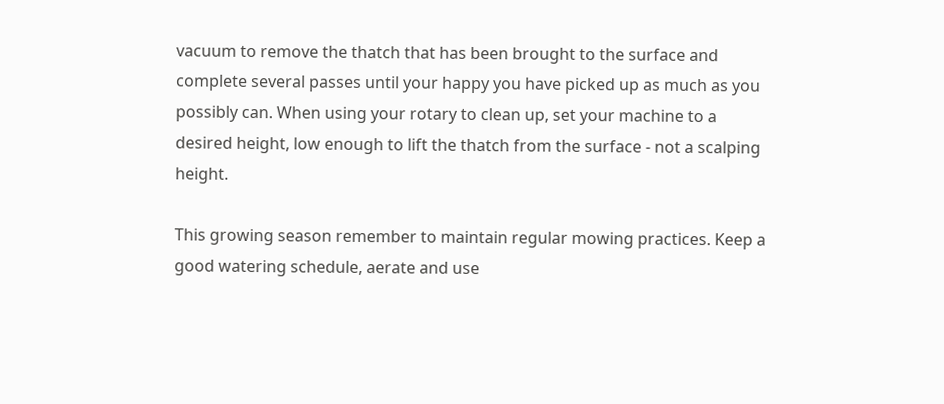vacuum to remove the thatch that has been brought to the surface and complete several passes until your happy you have picked up as much as you possibly can. When using your rotary to clean up, set your machine to a desired height, low enough to lift the thatch from the surface - not a scalping height.

This growing season remember to maintain regular mowing practices. Keep a good watering schedule, aerate and use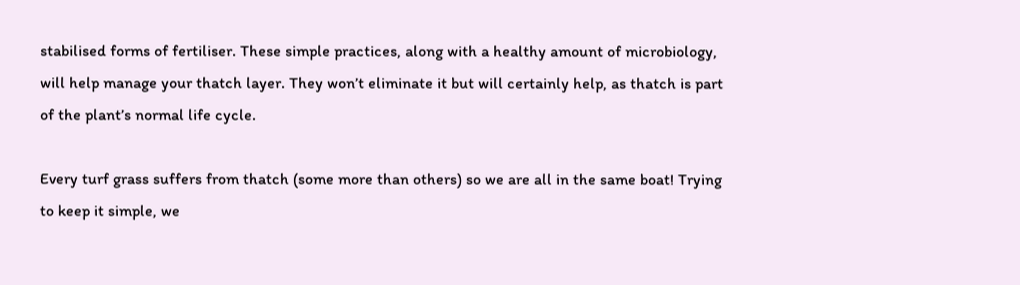stabilised forms of fertiliser. These simple practices, along with a healthy amount of microbiology, will help manage your thatch layer. They won’t eliminate it but will certainly help, as thatch is part of the plant’s normal life cycle.

Every turf grass suffers from thatch (some more than others) so we are all in the same boat! Trying to keep it simple, we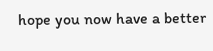hope you now have a better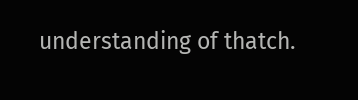understanding of thatch.